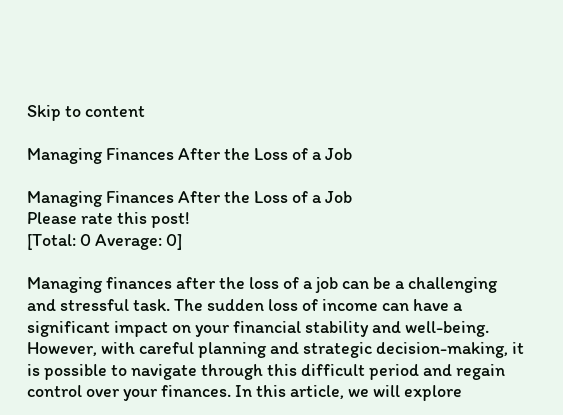Skip to content

Managing Finances After the Loss of a Job

Managing Finances After the Loss of a Job
Please rate this post!
[Total: 0 Average: 0]

Managing finances after the loss of a job can be a challenging and stressful task. The sudden loss of income can have a significant impact on your financial stability and well-being. However, with careful planning and strategic decision-making, it is possible to navigate through this difficult period and regain control over your finances. In this article, we will explore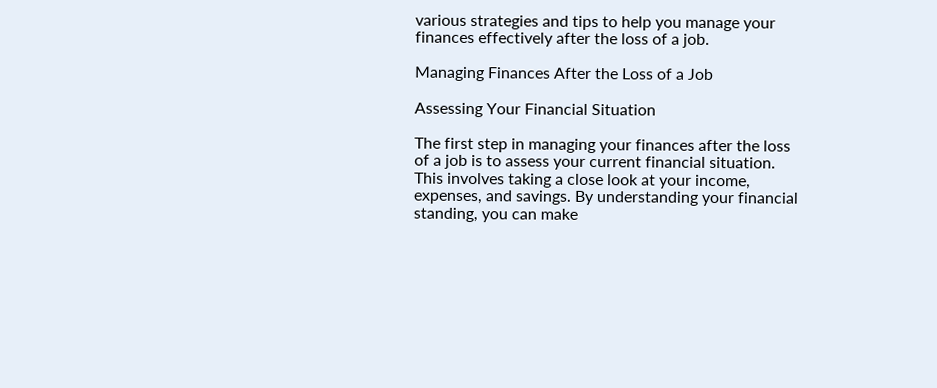various strategies and tips to help you manage your finances effectively after the loss of a job.

Managing Finances After the Loss of a Job

Assessing Your Financial Situation

The first step in managing your finances after the loss of a job is to assess your current financial situation. This involves taking a close look at your income, expenses, and savings. By understanding your financial standing, you can make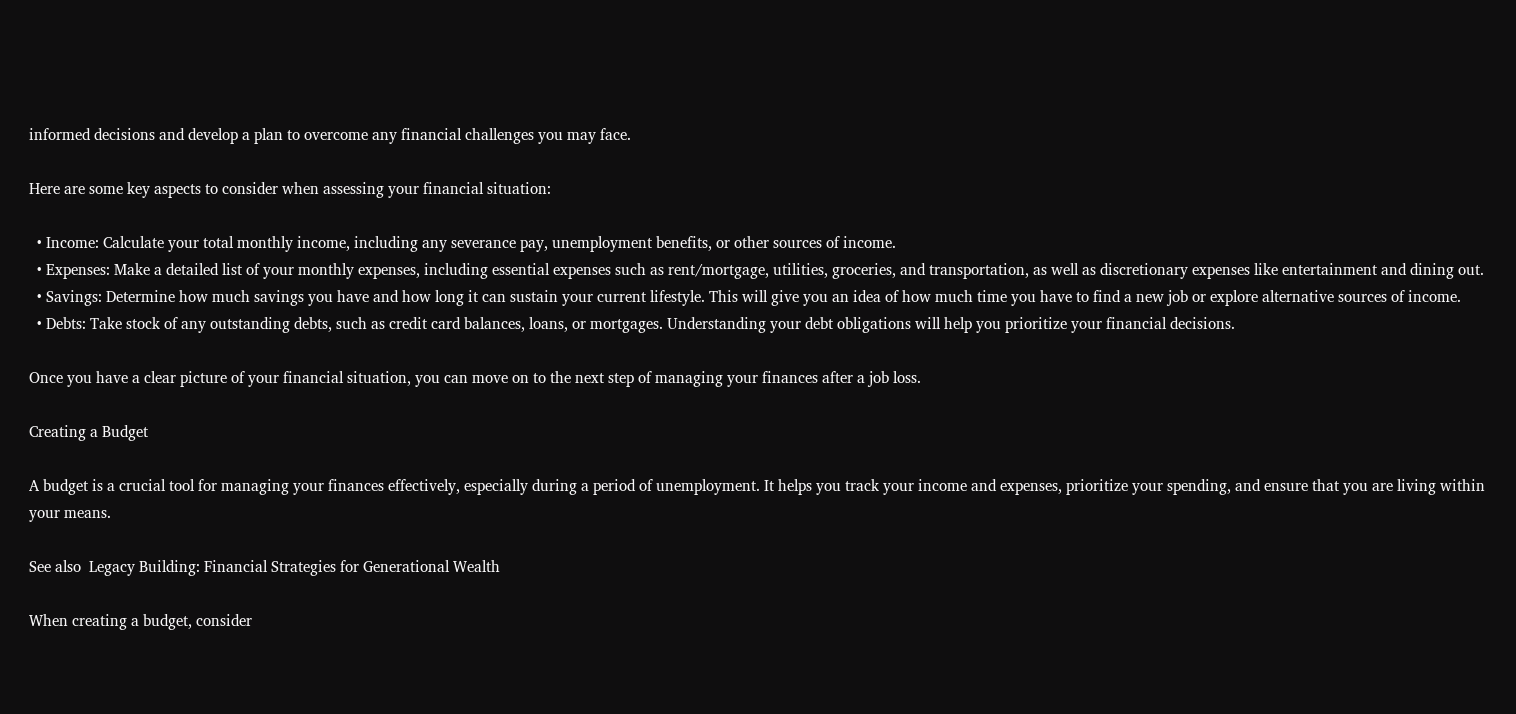informed decisions and develop a plan to overcome any financial challenges you may face.

Here are some key aspects to consider when assessing your financial situation:

  • Income: Calculate your total monthly income, including any severance pay, unemployment benefits, or other sources of income.
  • Expenses: Make a detailed list of your monthly expenses, including essential expenses such as rent/mortgage, utilities, groceries, and transportation, as well as discretionary expenses like entertainment and dining out.
  • Savings: Determine how much savings you have and how long it can sustain your current lifestyle. This will give you an idea of how much time you have to find a new job or explore alternative sources of income.
  • Debts: Take stock of any outstanding debts, such as credit card balances, loans, or mortgages. Understanding your debt obligations will help you prioritize your financial decisions.

Once you have a clear picture of your financial situation, you can move on to the next step of managing your finances after a job loss.

Creating a Budget

A budget is a crucial tool for managing your finances effectively, especially during a period of unemployment. It helps you track your income and expenses, prioritize your spending, and ensure that you are living within your means.

See also  Legacy Building: Financial Strategies for Generational Wealth

When creating a budget, consider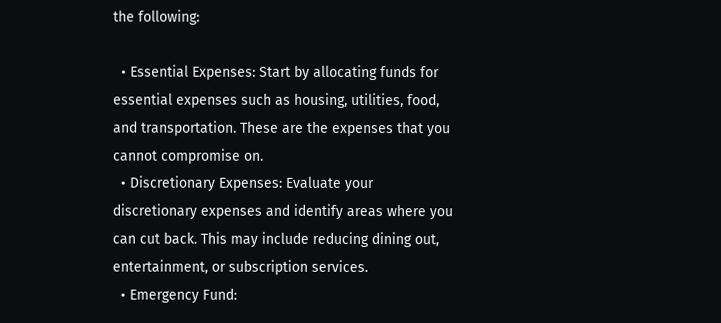the following:

  • Essential Expenses: Start by allocating funds for essential expenses such as housing, utilities, food, and transportation. These are the expenses that you cannot compromise on.
  • Discretionary Expenses: Evaluate your discretionary expenses and identify areas where you can cut back. This may include reducing dining out, entertainment, or subscription services.
  • Emergency Fund: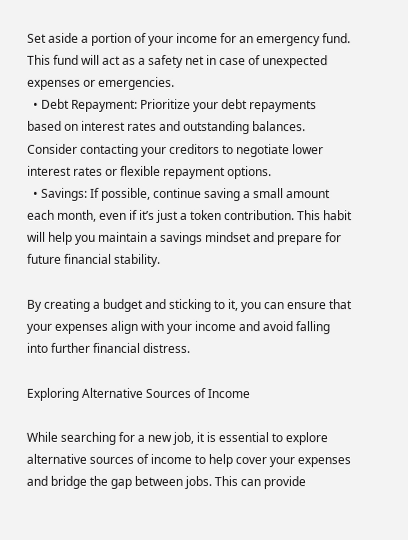Set aside a portion of your income for an emergency fund. This fund will act as a safety net in case of unexpected expenses or emergencies.
  • Debt Repayment: Prioritize your debt repayments based on interest rates and outstanding balances. Consider contacting your creditors to negotiate lower interest rates or flexible repayment options.
  • Savings: If possible, continue saving a small amount each month, even if it’s just a token contribution. This habit will help you maintain a savings mindset and prepare for future financial stability.

By creating a budget and sticking to it, you can ensure that your expenses align with your income and avoid falling into further financial distress.

Exploring Alternative Sources of Income

While searching for a new job, it is essential to explore alternative sources of income to help cover your expenses and bridge the gap between jobs. This can provide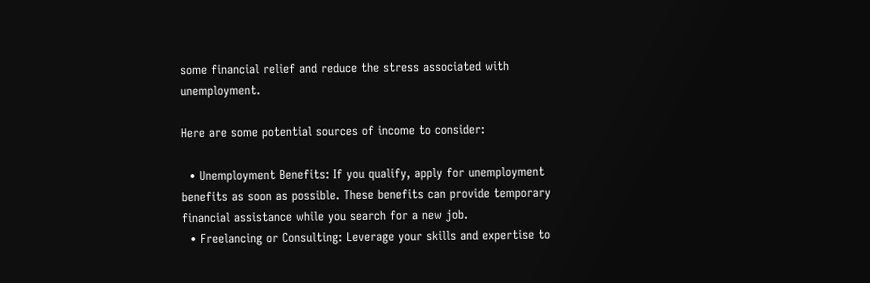some financial relief and reduce the stress associated with unemployment.

Here are some potential sources of income to consider:

  • Unemployment Benefits: If you qualify, apply for unemployment benefits as soon as possible. These benefits can provide temporary financial assistance while you search for a new job.
  • Freelancing or Consulting: Leverage your skills and expertise to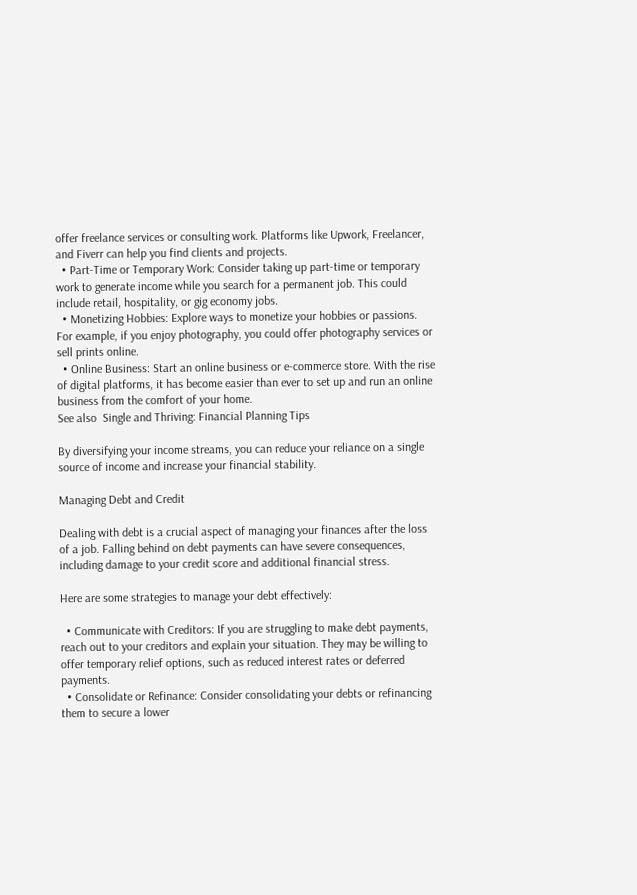offer freelance services or consulting work. Platforms like Upwork, Freelancer, and Fiverr can help you find clients and projects.
  • Part-Time or Temporary Work: Consider taking up part-time or temporary work to generate income while you search for a permanent job. This could include retail, hospitality, or gig economy jobs.
  • Monetizing Hobbies: Explore ways to monetize your hobbies or passions. For example, if you enjoy photography, you could offer photography services or sell prints online.
  • Online Business: Start an online business or e-commerce store. With the rise of digital platforms, it has become easier than ever to set up and run an online business from the comfort of your home.
See also  Single and Thriving: Financial Planning Tips

By diversifying your income streams, you can reduce your reliance on a single source of income and increase your financial stability.

Managing Debt and Credit

Dealing with debt is a crucial aspect of managing your finances after the loss of a job. Falling behind on debt payments can have severe consequences, including damage to your credit score and additional financial stress.

Here are some strategies to manage your debt effectively:

  • Communicate with Creditors: If you are struggling to make debt payments, reach out to your creditors and explain your situation. They may be willing to offer temporary relief options, such as reduced interest rates or deferred payments.
  • Consolidate or Refinance: Consider consolidating your debts or refinancing them to secure a lower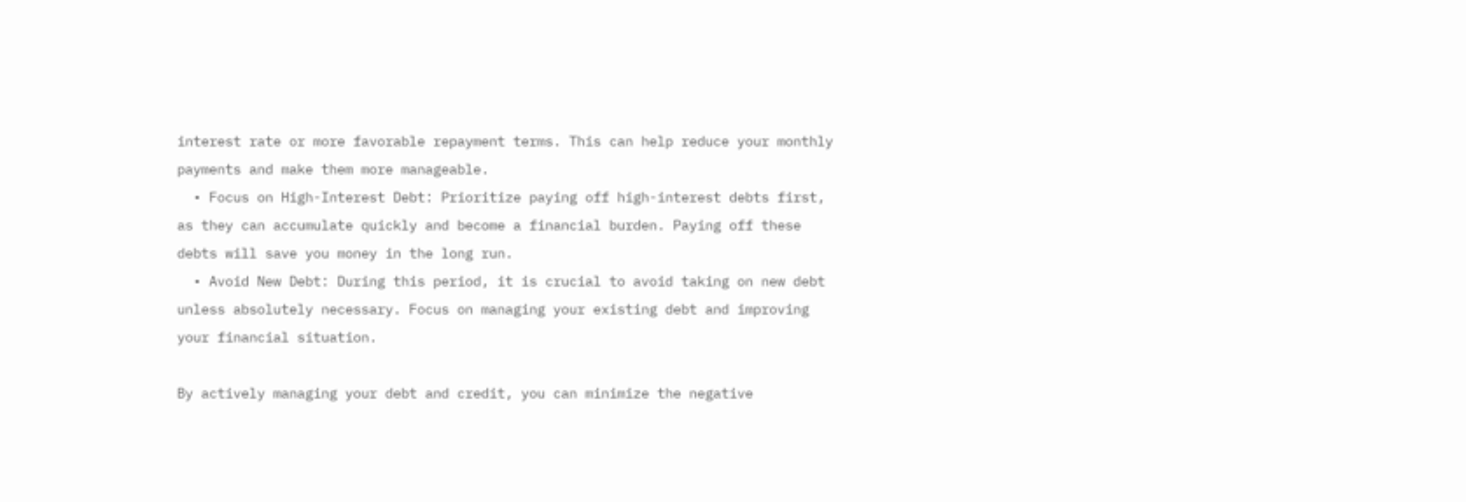interest rate or more favorable repayment terms. This can help reduce your monthly payments and make them more manageable.
  • Focus on High-Interest Debt: Prioritize paying off high-interest debts first, as they can accumulate quickly and become a financial burden. Paying off these debts will save you money in the long run.
  • Avoid New Debt: During this period, it is crucial to avoid taking on new debt unless absolutely necessary. Focus on managing your existing debt and improving your financial situation.

By actively managing your debt and credit, you can minimize the negative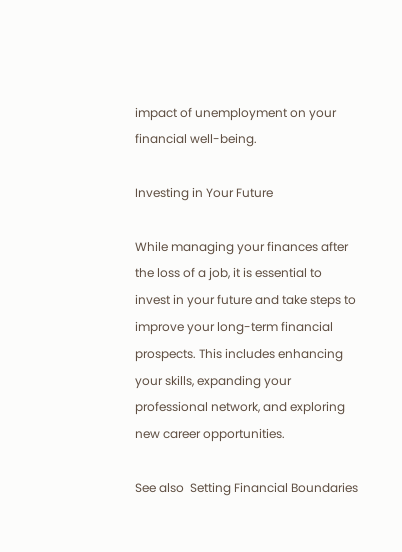impact of unemployment on your financial well-being.

Investing in Your Future

While managing your finances after the loss of a job, it is essential to invest in your future and take steps to improve your long-term financial prospects. This includes enhancing your skills, expanding your professional network, and exploring new career opportunities.

See also  Setting Financial Boundaries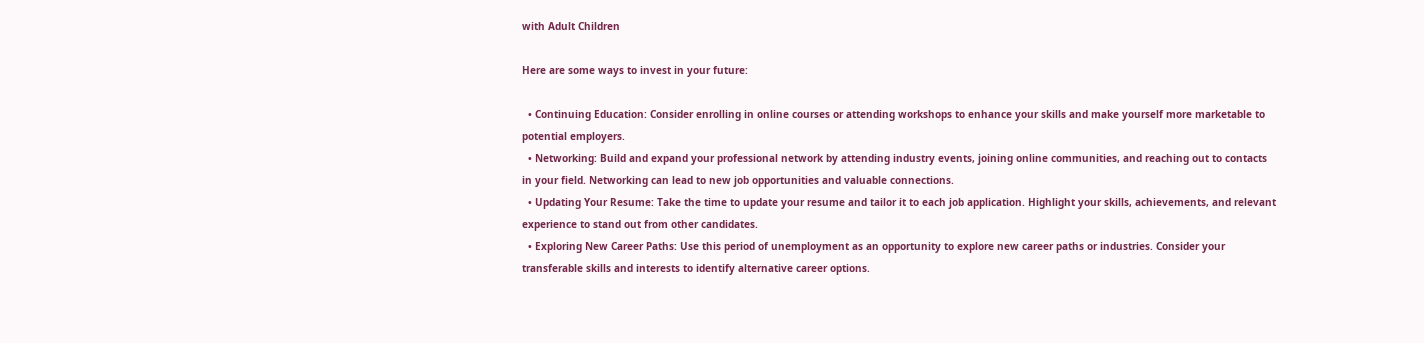with Adult Children

Here are some ways to invest in your future:

  • Continuing Education: Consider enrolling in online courses or attending workshops to enhance your skills and make yourself more marketable to potential employers.
  • Networking: Build and expand your professional network by attending industry events, joining online communities, and reaching out to contacts in your field. Networking can lead to new job opportunities and valuable connections.
  • Updating Your Resume: Take the time to update your resume and tailor it to each job application. Highlight your skills, achievements, and relevant experience to stand out from other candidates.
  • Exploring New Career Paths: Use this period of unemployment as an opportunity to explore new career paths or industries. Consider your transferable skills and interests to identify alternative career options.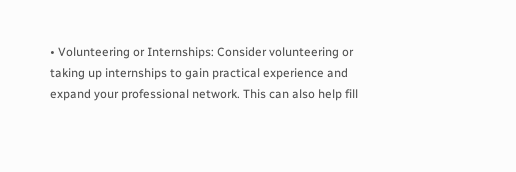• Volunteering or Internships: Consider volunteering or taking up internships to gain practical experience and expand your professional network. This can also help fill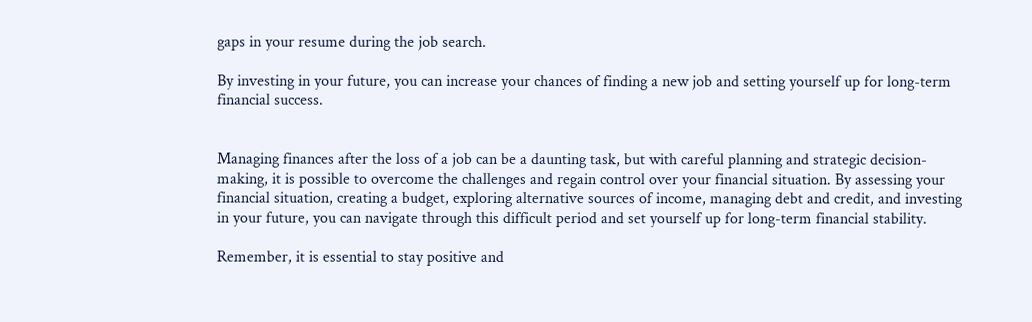gaps in your resume during the job search.

By investing in your future, you can increase your chances of finding a new job and setting yourself up for long-term financial success.


Managing finances after the loss of a job can be a daunting task, but with careful planning and strategic decision-making, it is possible to overcome the challenges and regain control over your financial situation. By assessing your financial situation, creating a budget, exploring alternative sources of income, managing debt and credit, and investing in your future, you can navigate through this difficult period and set yourself up for long-term financial stability.

Remember, it is essential to stay positive and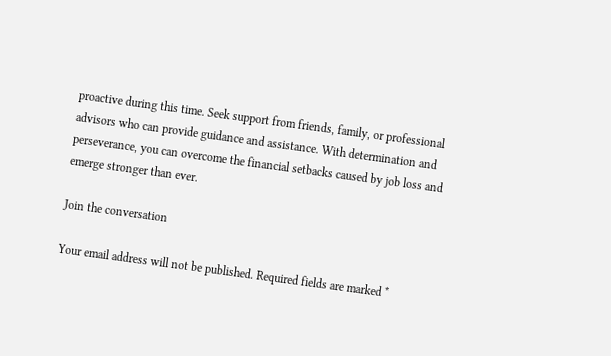proactive during this time. Seek support from friends, family, or professional advisors who can provide guidance and assistance. With determination and perseverance, you can overcome the financial setbacks caused by job loss and emerge stronger than ever.

Join the conversation

Your email address will not be published. Required fields are marked *